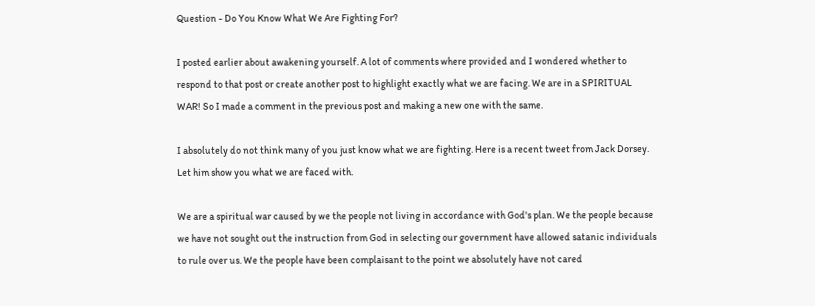Question - Do You Know What We Are Fighting For?

I posted earlier about awakening yourself. A lot of comments where provided and I wondered whether to respond to that post or create another post to highlight exactly what we are facing. We are in a SPIRITUAL WAR! So I made a comment in the previous post and making a new one with the same.

I absolutely do not think many of you just know what we are fighting. Here is a recent tweet from Jack Dorsey. Let him show you what we are faced with.

We are a spiritual war caused by we the people not living in accordance with God's plan. We the people because we have not sought out the instruction from God in selecting our government have allowed satanic individuals to rule over us. We the people have been complaisant to the point we absolutely have not cared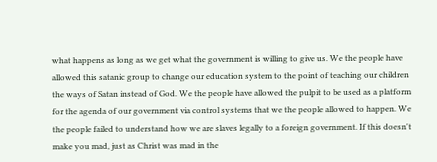what happens as long as we get what the government is willing to give us. We the people have allowed this satanic group to change our education system to the point of teaching our children the ways of Satan instead of God. We the people have allowed the pulpit to be used as a platform for the agenda of our government via control systems that we the people allowed to happen. We the people failed to understand how we are slaves legally to a foreign government. If this doesn't make you mad, just as Christ was mad in the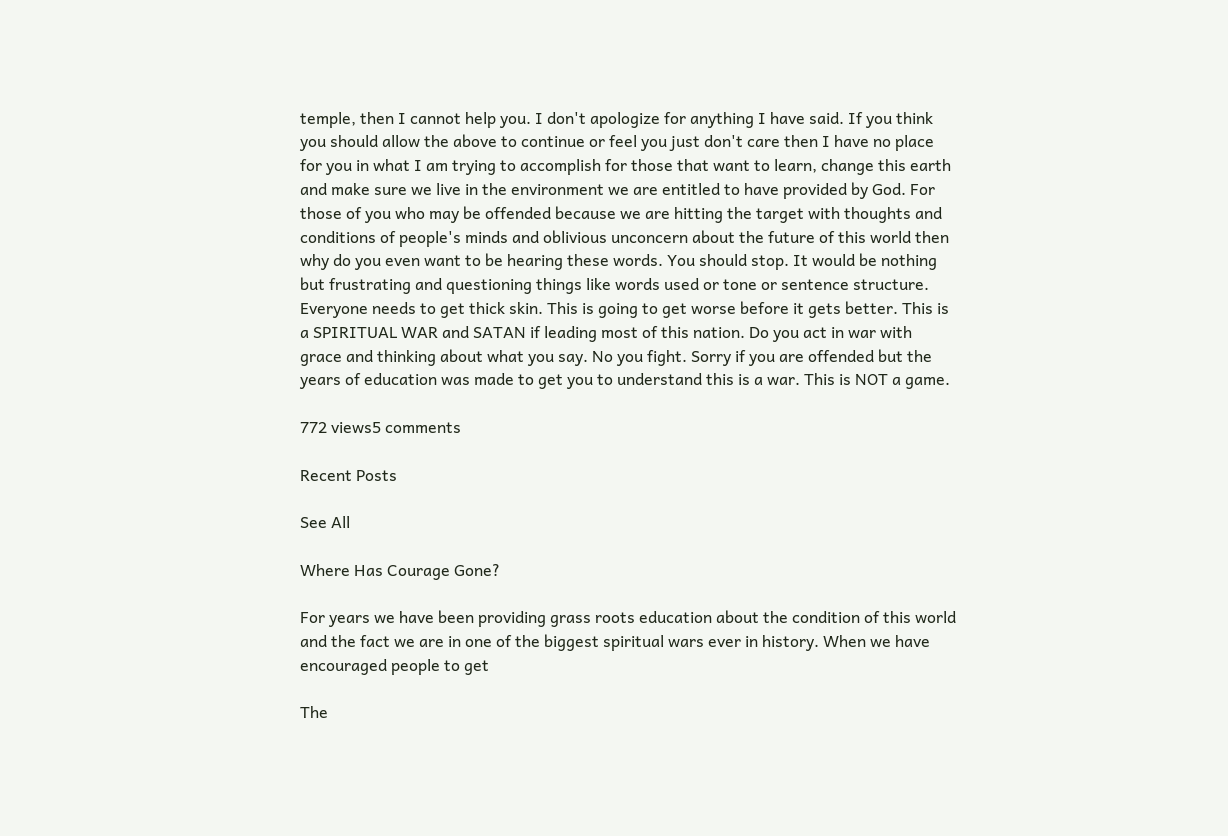temple, then I cannot help you. I don't apologize for anything I have said. If you think you should allow the above to continue or feel you just don't care then I have no place for you in what I am trying to accomplish for those that want to learn, change this earth and make sure we live in the environment we are entitled to have provided by God. For those of you who may be offended because we are hitting the target with thoughts and conditions of people's minds and oblivious unconcern about the future of this world then why do you even want to be hearing these words. You should stop. It would be nothing but frustrating and questioning things like words used or tone or sentence structure. Everyone needs to get thick skin. This is going to get worse before it gets better. This is a SPIRITUAL WAR and SATAN if leading most of this nation. Do you act in war with grace and thinking about what you say. No you fight. Sorry if you are offended but the years of education was made to get you to understand this is a war. This is NOT a game.

772 views5 comments

Recent Posts

See All

Where Has Courage Gone?

For years we have been providing grass roots education about the condition of this world and the fact we are in one of the biggest spiritual wars ever in history. When we have encouraged people to get

The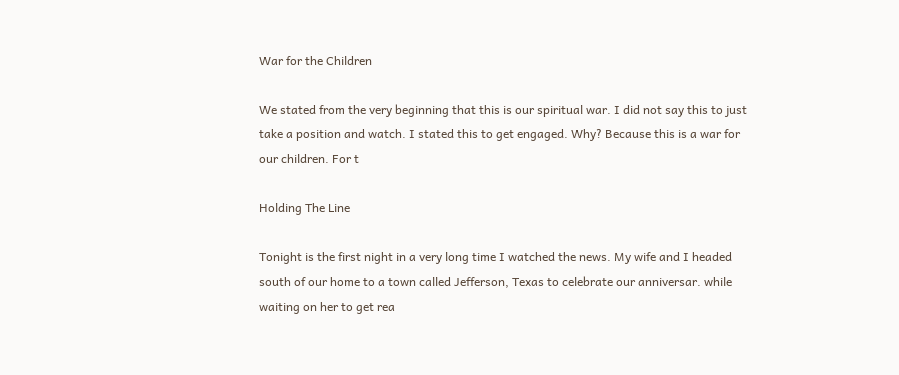War for the Children

We stated from the very beginning that this is our spiritual war. I did not say this to just take a position and watch. I stated this to get engaged. Why? Because this is a war for our children. For t

Holding The Line

Tonight is the first night in a very long time I watched the news. My wife and I headed south of our home to a town called Jefferson, Texas to celebrate our anniversar. while waiting on her to get rea